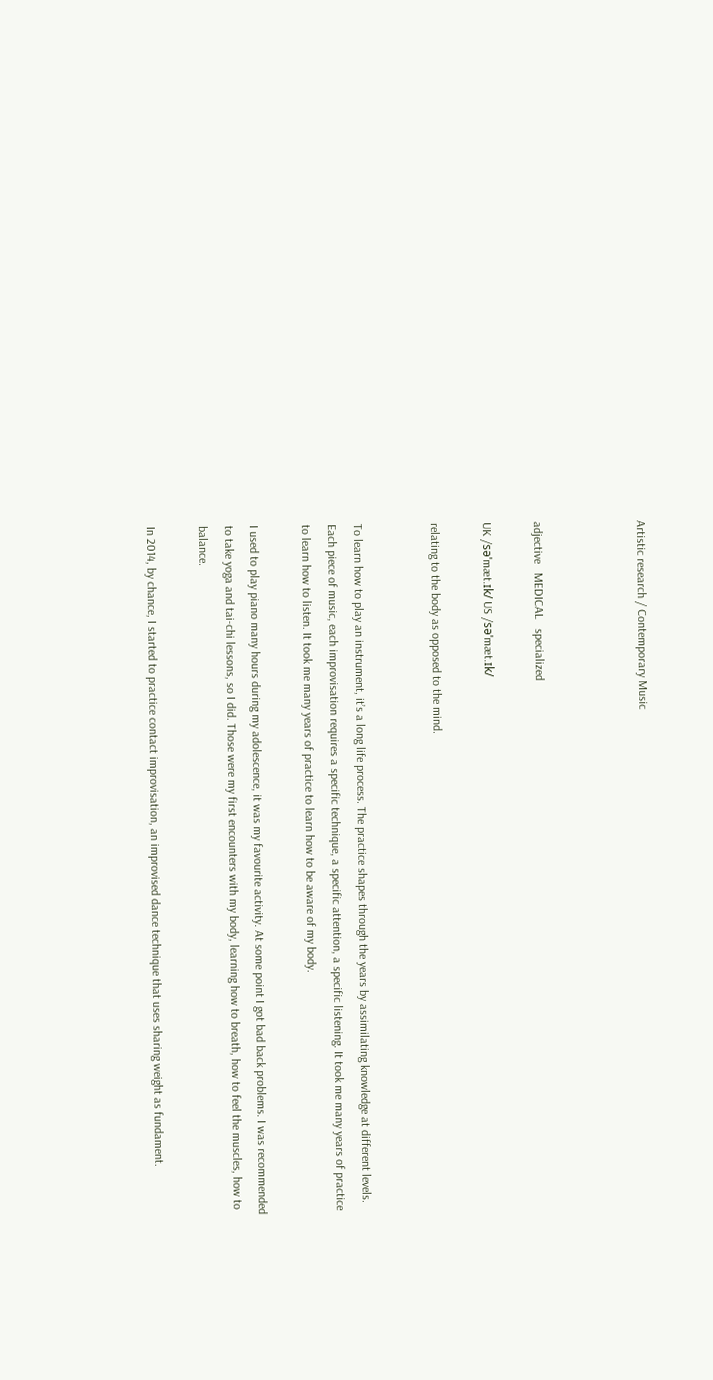Artistic research / Contemporary Music



adjective   MEDICAL   specialized

UK /səˈmæt.ɪk/ US /səˈmæt.ɪk/

relating to the body as opposed to the mind.


To learn how to play an instrument, it’s a long life process. The practice shapes through the years by assimilating knowledge at different levels. Each piece of music, each improvisation requires a specific technique, a specific attention, a specific listening. It took me many years of practice to learn how to listen. It took me many years of practice to learn how to be aware of my body.

I used to play piano many hours during my adolescence, it was my favourite activity. At some point I got bad back problems. I was recommended to take yoga and tai-chi lessons, so I did. Those were my first encounters with my body, learning how to breath, how to feel the muscles, how to balance.

In 2014, by chance, I started to practice contact improvisation, an improvised dance technique that uses sharing weight as fundament.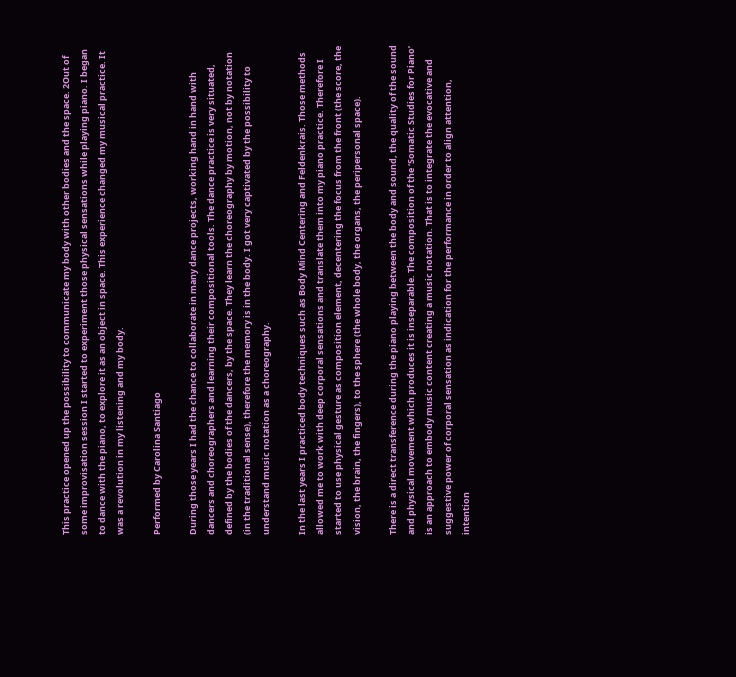This practice opened up the possibility to communicate my body with other bodies and the space. 2Out of some improvisation session I started to experiment those physical sensations while playing piano. I began to dance with the piano, to explore it as an object in space. This experience changed my musical practice. It was a revolution in my listening and my body.

Performed by Carolina Santiago

During those years I had the chance to collaborate in many dance projects, working hand in hand with dancers and choreographers and learning their compositional tools. The dance practice is very situated, defined by the bodies of the dancers, by the space. They learn the choreography by motion, not by notation (in the traditional sense), therefore the memory is in the body. I got very captivated by the possibility to understand music notation as a choreography.

In the last years I practiced body techniques such as Body Mind Centering and Feldenkrais. Those methods allowed me to work with deep corporal sensations and translate them into my piano practice. Therefore I started to use physical gesture as composition element, decentering the focus from the front (the score, the vision, the brain, the fingers), to the sphere (the whole body, the organs, the peripersonal space).

There is a direct transference during the piano playing between the body and sound, the quality of the sound and physical movement which produces it is inseparable. The composition of the ‘Somatic Studies for Piano’ is an approach to embody music content creating a music notation. That is to integrate the evocative and suggestive power of corporal sensation as indication for the performance in order to align attention, intention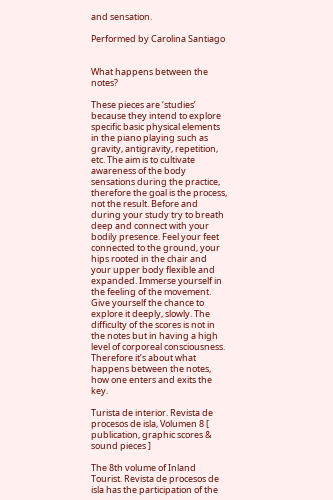and sensation.

Performed by Carolina Santiago


What happens between the notes?

These pieces are ‘studies’ because they intend to explore specific basic physical elements in the piano playing such as gravity, antigravity, repetition, etc. The aim is to cultivate awareness of the body sensations during the practice, therefore the goal is the process, not the result. Before and during your study try to breath deep and connect with your bodily presence. Feel your feet connected to the ground, your hips rooted in the chair and your upper body flexible and expanded. Immerse yourself in the feeling of the movement. Give yourself the chance to explore it deeply, slowly. The difficulty of the scores is not in the notes but in having a high level of corporeal consciousness. Therefore it’s about what happens between the notes, how one enters and exits the key.

Turista de interior. Revista de procesos de isla, Volumen 8 [ publication, graphic scores & sound pieces ]

The 8th volume of Inland Tourist. Revista de procesos de isla has the participation of the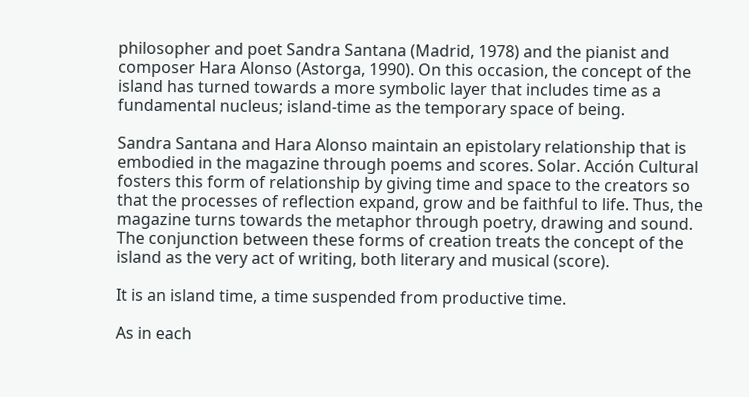philosopher and poet Sandra Santana (Madrid, 1978) and the pianist and composer Hara Alonso (Astorga, 1990). On this occasion, the concept of the island has turned towards a more symbolic layer that includes time as a fundamental nucleus; island-time as the temporary space of being.

Sandra Santana and Hara Alonso maintain an epistolary relationship that is embodied in the magazine through poems and scores. Solar. Acción Cultural fosters this form of relationship by giving time and space to the creators so that the processes of reflection expand, grow and be faithful to life. Thus, the magazine turns towards the metaphor through poetry, drawing and sound. The conjunction between these forms of creation treats the concept of the island as the very act of writing, both literary and musical (score).

It is an island time, a time suspended from productive time.

As in each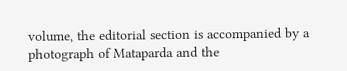volume, the editorial section is accompanied by a photograph of Mataparda and the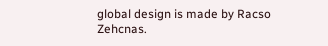global design is made by Racso Zehcnas.